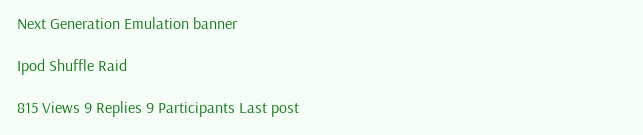Next Generation Emulation banner

Ipod Shuffle Raid

815 Views 9 Replies 9 Participants Last post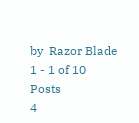by  Razor Blade
1 - 1 of 10 Posts
4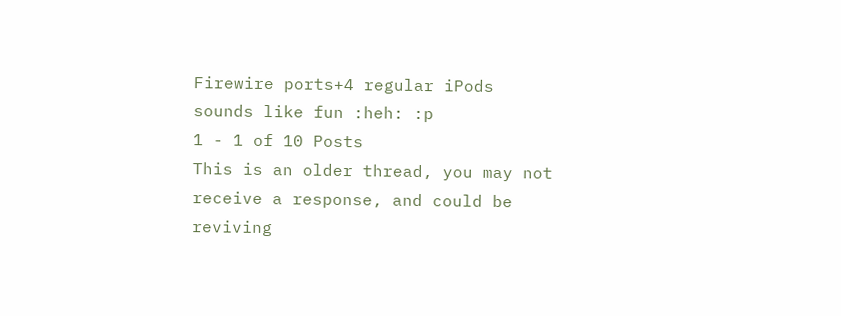Firewire ports+4 regular iPods sounds like fun :heh: :p
1 - 1 of 10 Posts
This is an older thread, you may not receive a response, and could be reviving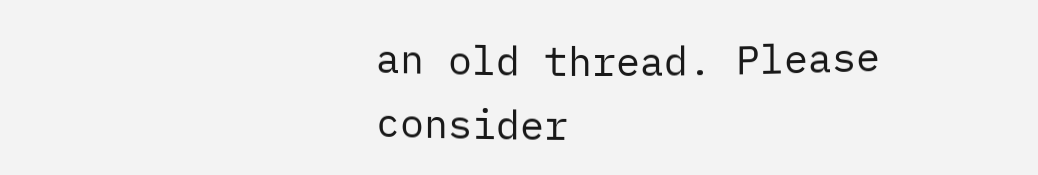an old thread. Please consider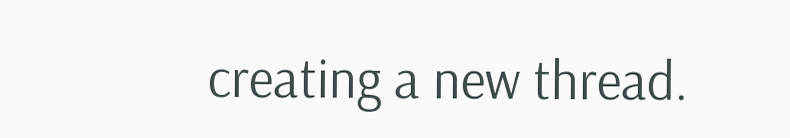creating a new thread.